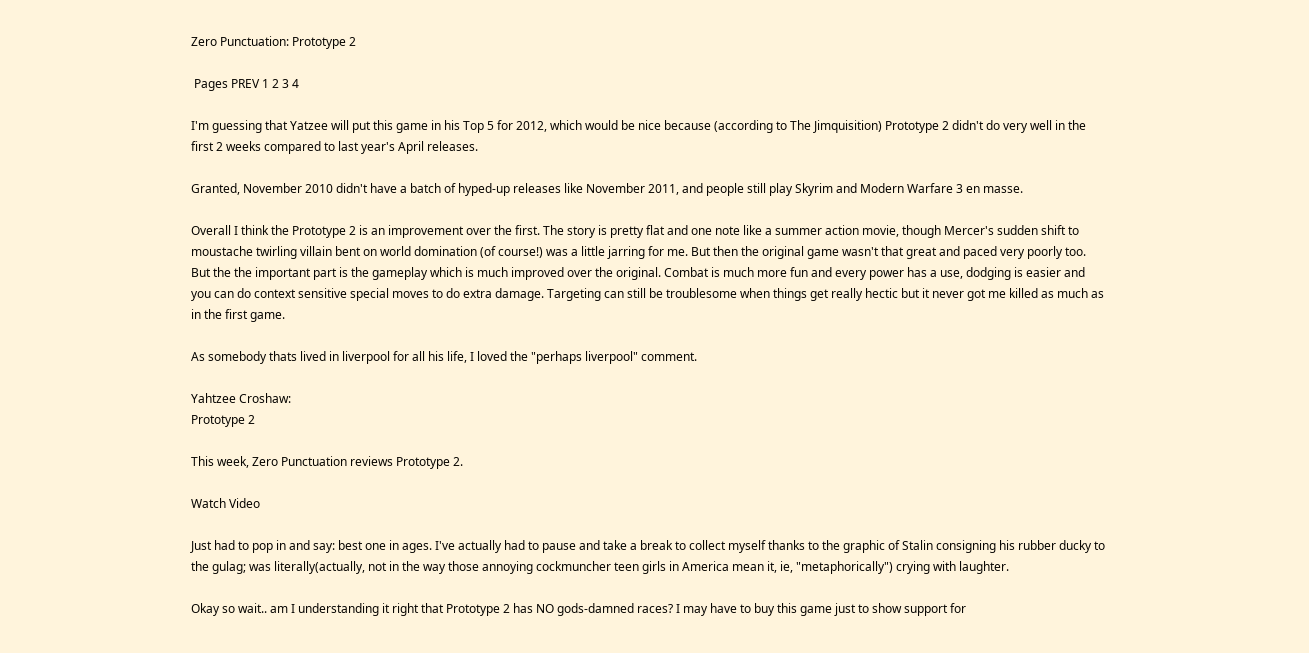Zero Punctuation: Prototype 2

 Pages PREV 1 2 3 4

I'm guessing that Yatzee will put this game in his Top 5 for 2012, which would be nice because (according to The Jimquisition) Prototype 2 didn't do very well in the first 2 weeks compared to last year's April releases.

Granted, November 2010 didn't have a batch of hyped-up releases like November 2011, and people still play Skyrim and Modern Warfare 3 en masse.

Overall I think the Prototype 2 is an improvement over the first. The story is pretty flat and one note like a summer action movie, though Mercer's sudden shift to moustache twirling villain bent on world domination (of course!) was a little jarring for me. But then the original game wasn't that great and paced very poorly too. But the the important part is the gameplay which is much improved over the original. Combat is much more fun and every power has a use, dodging is easier and you can do context sensitive special moves to do extra damage. Targeting can still be troublesome when things get really hectic but it never got me killed as much as in the first game.

As somebody thats lived in liverpool for all his life, I loved the "perhaps liverpool" comment.

Yahtzee Croshaw:
Prototype 2

This week, Zero Punctuation reviews Prototype 2.

Watch Video

Just had to pop in and say: best one in ages. I've actually had to pause and take a break to collect myself thanks to the graphic of Stalin consigning his rubber ducky to the gulag; was literally(actually, not in the way those annoying cockmuncher teen girls in America mean it, ie, "metaphorically") crying with laughter.

Okay so wait.. am I understanding it right that Prototype 2 has NO gods-damned races? I may have to buy this game just to show support for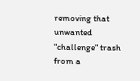removing that unwanted "challenge" trash from a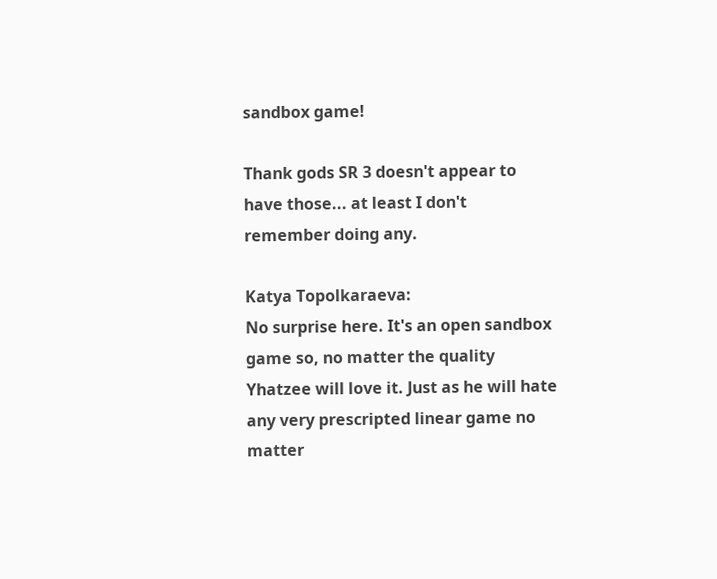sandbox game!

Thank gods SR 3 doesn't appear to have those... at least I don't remember doing any.

Katya Topolkaraeva:
No surprise here. It's an open sandbox game so, no matter the quality Yhatzee will love it. Just as he will hate any very prescripted linear game no matter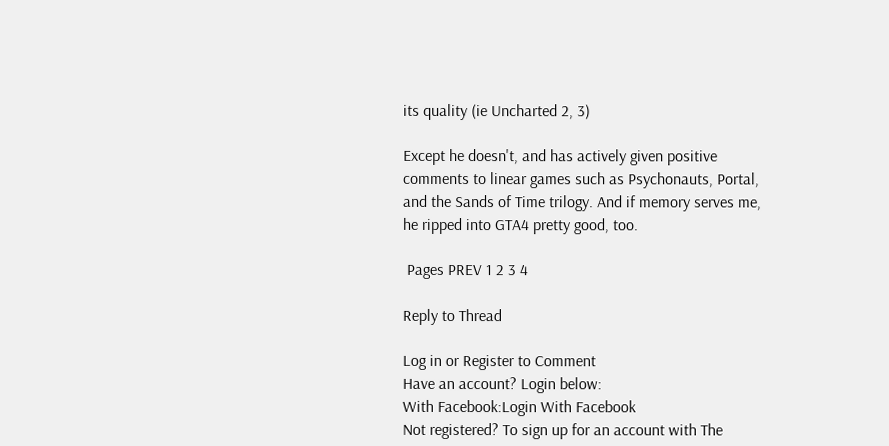its quality (ie Uncharted 2, 3)

Except he doesn't, and has actively given positive comments to linear games such as Psychonauts, Portal, and the Sands of Time trilogy. And if memory serves me, he ripped into GTA4 pretty good, too.

 Pages PREV 1 2 3 4

Reply to Thread

Log in or Register to Comment
Have an account? Login below:
With Facebook:Login With Facebook
Not registered? To sign up for an account with The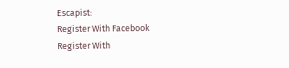Escapist:
Register With Facebook
Register With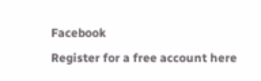Facebook
Register for a free account here